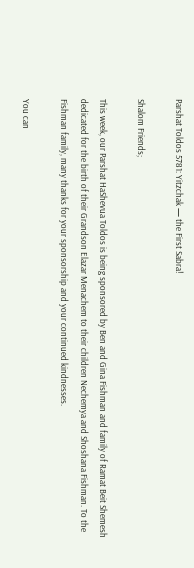Parshat Toldos 5781: Yitzchak — the First Sabra!

Shalom Friends;

This week, our Parshat HaShevua Toldos is being sponsored by Ben and Gina Fishman and family of Ramat Beit Shemesh dedicated for the birth of their Grandson Elazar Menachem to their children Nechemya and Shoshana Fishman. To the Fishman family, many thanks for your sponsorship and your continued kindnesses.

You can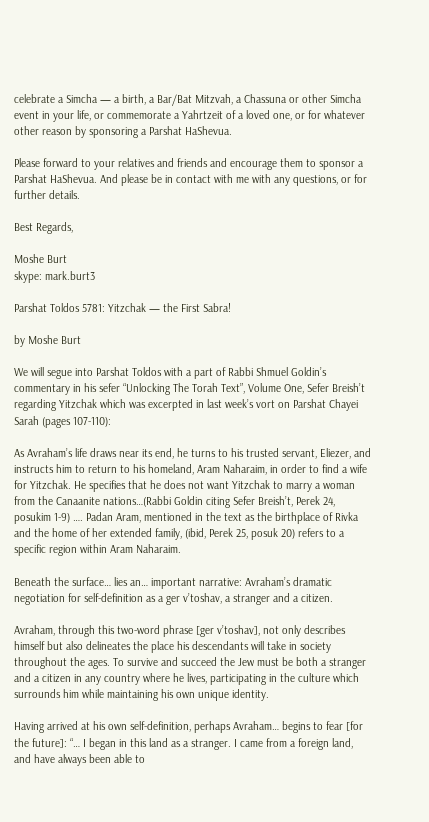celebrate a Simcha — a birth, a Bar/Bat Mitzvah, a Chassuna or other Simcha event in your life, or commemorate a Yahrtzeit of a loved one, or for whatever other reason by sponsoring a Parshat HaShevua.

Please forward to your relatives and friends and encourage them to sponsor a Parshat HaShevua. And please be in contact with me with any questions, or for further details.

Best Regards,

Moshe Burt
skype: mark.burt3

Parshat Toldos 5781: Yitzchak — the First Sabra!

by Moshe Burt

We will segue into Parshat Toldos with a part of Rabbi Shmuel Goldin’s commentary in his sefer “Unlocking The Torah Text”, Volume One, Sefer Breish’t regarding Yitzchak which was excerpted in last week’s vort on Parshat Chayei Sarah (pages 107-110):

As Avraham’s life draws near its end, he turns to his trusted servant, Eliezer, and instructs him to return to his homeland, Aram Naharaim, in order to find a wife for Yitzchak. He specifies that he does not want Yitzchak to marry a woman from the Canaanite nations…(Rabbi Goldin citing Sefer Breish’t, Perek 24, posukim 1-9) …. Padan Aram, mentioned in the text as the birthplace of Rivka and the home of her extended family, (ibid, Perek 25, posuk 20) refers to a specific region within Aram Naharaim.

Beneath the surface… lies an… important narrative: Avraham’s dramatic negotiation for self-definition as a ger v’toshav, a stranger and a citizen.

Avraham, through this two-word phrase [ger v’toshav], not only describes himself but also delineates the place his descendants will take in society throughout the ages. To survive and succeed the Jew must be both a stranger and a citizen in any country where he lives, participating in the culture which surrounds him while maintaining his own unique identity.

Having arrived at his own self-definition, perhaps Avraham… begins to fear [for the future]: “… I began in this land as a stranger. I came from a foreign land, and have always been able to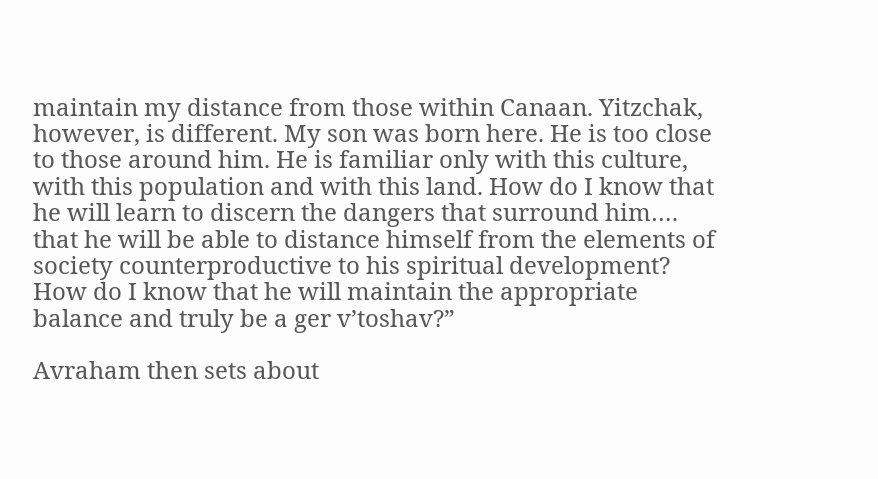maintain my distance from those within Canaan. Yitzchak, however, is different. My son was born here. He is too close to those around him. He is familiar only with this culture, with this population and with this land. How do I know that he will learn to discern the dangers that surround him…. that he will be able to distance himself from the elements of society counterproductive to his spiritual development? How do I know that he will maintain the appropriate balance and truly be a ger v’toshav?”

Avraham then sets about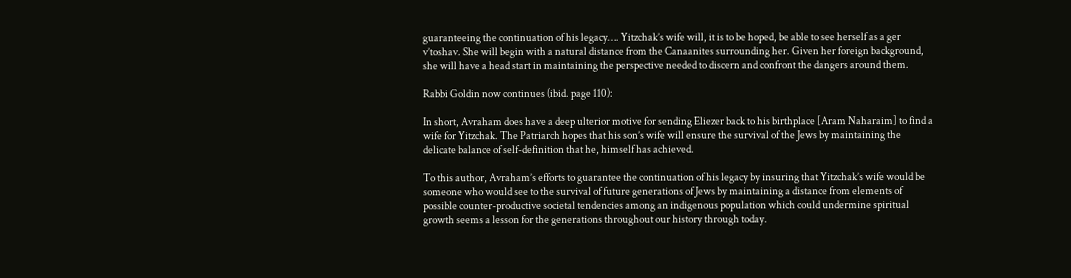guaranteeing the continuation of his legacy…. Yitzchak’s wife will, it is to be hoped, be able to see herself as a ger v’toshav. She will begin with a natural distance from the Canaanites surrounding her. Given her foreign background, she will have a head start in maintaining the perspective needed to discern and confront the dangers around them.

Rabbi Goldin now continues (ibid. page 110):

In short, Avraham does have a deep ulterior motive for sending Eliezer back to his birthplace [Aram Naharaim] to find a wife for Yitzchak. The Patriarch hopes that his son’s wife will ensure the survival of the Jews by maintaining the delicate balance of self-definition that he, himself has achieved.

To this author, Avraham’s efforts to guarantee the continuation of his legacy by insuring that Yitzchak’s wife would be someone who would see to the survival of future generations of Jews by maintaining a distance from elements of possible counter-productive societal tendencies among an indigenous population which could undermine spiritual growth seems a lesson for the generations throughout our history through today.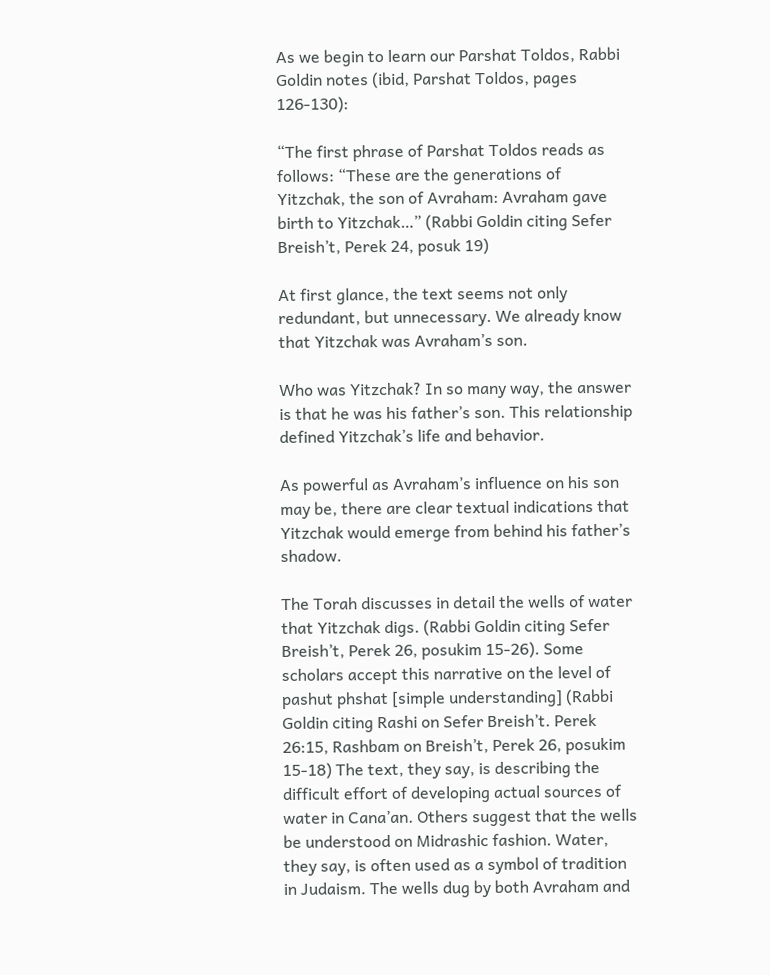As we begin to learn our Parshat Toldos, Rabbi Goldin notes (ibid, Parshat Toldos, pages 126-130):

“The first phrase of Parshat Toldos reads as follows: “These are the generations of Yitzchak, the son of Avraham: Avraham gave birth to Yitzchak…” (Rabbi Goldin citing Sefer Breish’t, Perek 24, posuk 19)

At first glance, the text seems not only redundant, but unnecessary. We already know that Yitzchak was Avraham’s son.

Who was Yitzchak? In so many way, the answer is that he was his father’s son. This relationship defined Yitzchak’s life and behavior.

As powerful as Avraham’s influence on his son may be, there are clear textual indications that Yitzchak would emerge from behind his father’s shadow.

The Torah discusses in detail the wells of water that Yitzchak digs. (Rabbi Goldin citing Sefer Breish’t, Perek 26, posukim 15-26). Some scholars accept this narrative on the level of pashut phshat [simple understanding] (Rabbi Goldin citing Rashi on Sefer Breish’t. Perek 26:15, Rashbam on Breish’t, Perek 26, posukim 15-18) The text, they say, is describing the difficult effort of developing actual sources of water in Cana’an. Others suggest that the wells be understood on Midrashic fashion. Water, they say, is often used as a symbol of tradition in Judaism. The wells dug by both Avraham and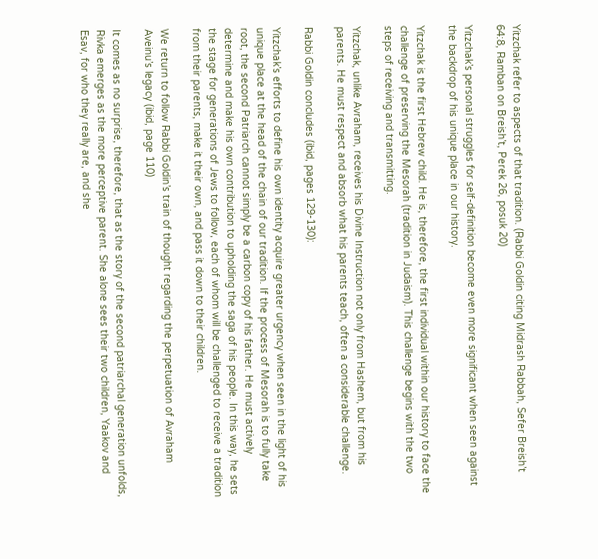Yitzchak refer to aspects of that tradition. (Rabbi Goldin citing Midrash Rabbah, Sefer Breish’t 64:8, Ramban on Breish’t, Perek 26, posuk 20)

Yitzchak’s personal struggles for self-definition become even more significant when seen against the backdrop of his unique place in our history.

Yitzchak is the first Hebrew child. He is, therefore, the first individual within our history to face the challenge of preserving the Mesorah (tradition in Judaism). This challenge begins with the two steps of receiving and transmitting.

Yitzchak, unlike Avraham, receives his Divine Instruction not only from Hashem, but from his parents. He must respect and absorb what his parents teach, often a considerable challenge.

Rabbi Goldin concludes (ibid, pages 129-130):

Yitzchak’s efforts to define his own identity acquire greater urgency when seen in the light of his unique place at the head of the chain of our tradition. If the process of Mesorah is to fully take root, the second Patriarch cannot simply be a carbon copy of his father. He must actively determine and make his own contribution to upholding the saga of his people. In this way, he sets the stage for generations of Jews to follow, each of whom will be challenged to receive a tradition from their parents, make it their own, and pass it down to their children.

We return to follow Rabbi Goldin’s train of thought regarding the perpetuation of Avraham Aveinu’s legacy (ibid, page 110)

It comes as no surprise, therefore, that as the story of the second patriarchal generation unfolds, Rivka emerges as the more perceptive parent. She alone sees their two children, Yaakov and Esav, for who they really are, and she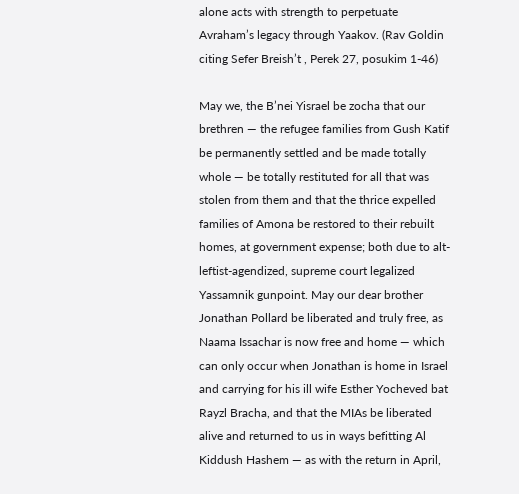alone acts with strength to perpetuate Avraham’s legacy through Yaakov. (Rav Goldin citing Sefer Breish’t , Perek 27, posukim 1-46)

May we, the B’nei Yisrael be zocha that our brethren — the refugee families from Gush Katif be permanently settled and be made totally whole — be totally restituted for all that was stolen from them and that the thrice expelled families of Amona be restored to their rebuilt homes, at government expense; both due to alt-leftist-agendized, supreme court legalized Yassamnik gunpoint. May our dear brother Jonathan Pollard be liberated and truly free, as Naama Issachar is now free and home — which can only occur when Jonathan is home in Israel and carrying for his ill wife Esther Yocheved bat Rayzl Bracha, and that the MIAs be liberated alive and returned to us in ways befitting Al Kiddush Hashem — as with the return in April,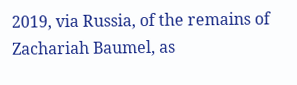2019, via Russia, of the remains of Zachariah Baumel, as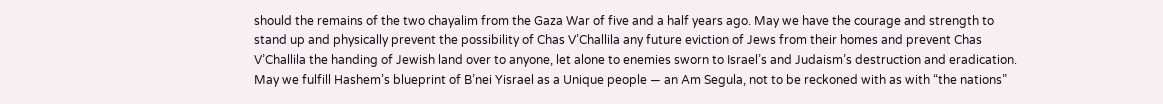should the remains of the two chayalim from the Gaza War of five and a half years ago. May we have the courage and strength to stand up and physically prevent the possibility of Chas V’Challila any future eviction of Jews from their homes and prevent Chas V’Challila the handing of Jewish land over to anyone, let alone to enemies sworn to Israel’s and Judaism’s destruction and eradication. May we fulfill Hashem’s blueprint of B’nei Yisrael as a Unique people — an Am Segula, not to be reckoned with as with “the nations”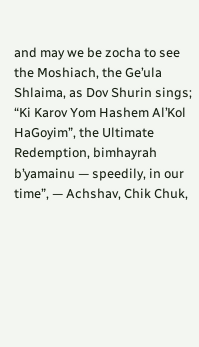and may we be zocha to see the Moshiach, the Ge’ula Shlaima, as Dov Shurin sings; “Ki Karov Yom Hashem Al’Kol HaGoyim”, the Ultimate Redemption, bimhayrah b’yamainu — speedily, in our time”, — Achshav, Chik Chuk,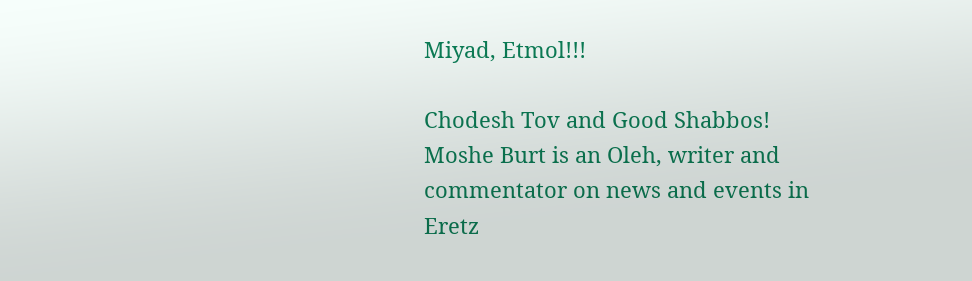Miyad, Etmol!!!

Chodesh Tov and Good Shabbos!
Moshe Burt is an Oleh, writer and commentator on news and events in Eretz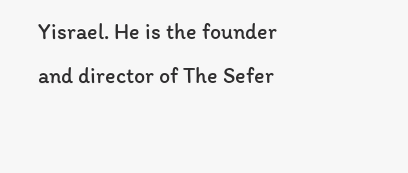Yisrael. He is the founder and director of The Sefer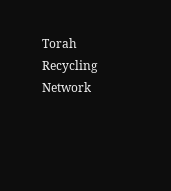Torah Recycling Network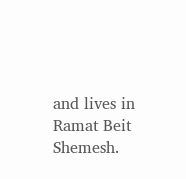and lives in Ramat Beit Shemesh.